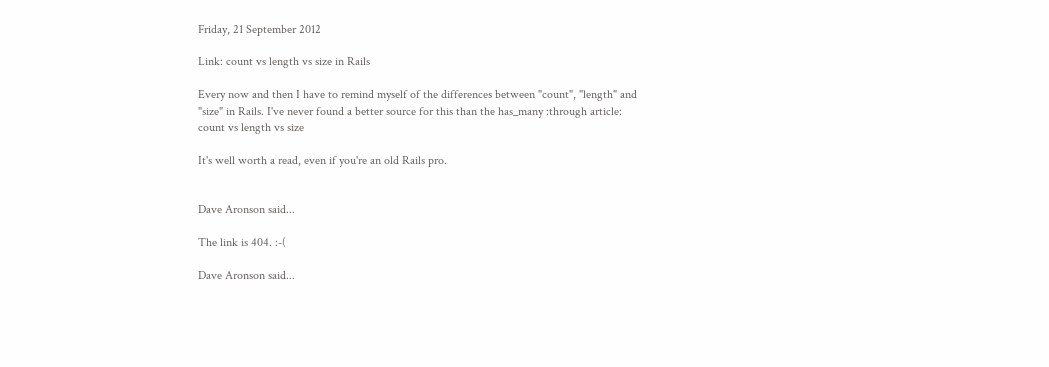Friday, 21 September 2012

Link: count vs length vs size in Rails

Every now and then I have to remind myself of the differences between "count", "length" and "size" in Rails. I've never found a better source for this than the has_many :through article: count vs length vs size

It's well worth a read, even if you're an old Rails pro.


Dave Aronson said...

The link is 404. :-(

Dave Aronson said...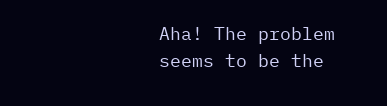Aha! The problem seems to be the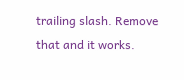trailing slash. Remove that and it works.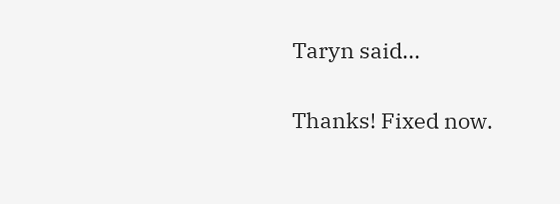Taryn said...

Thanks! Fixed now.